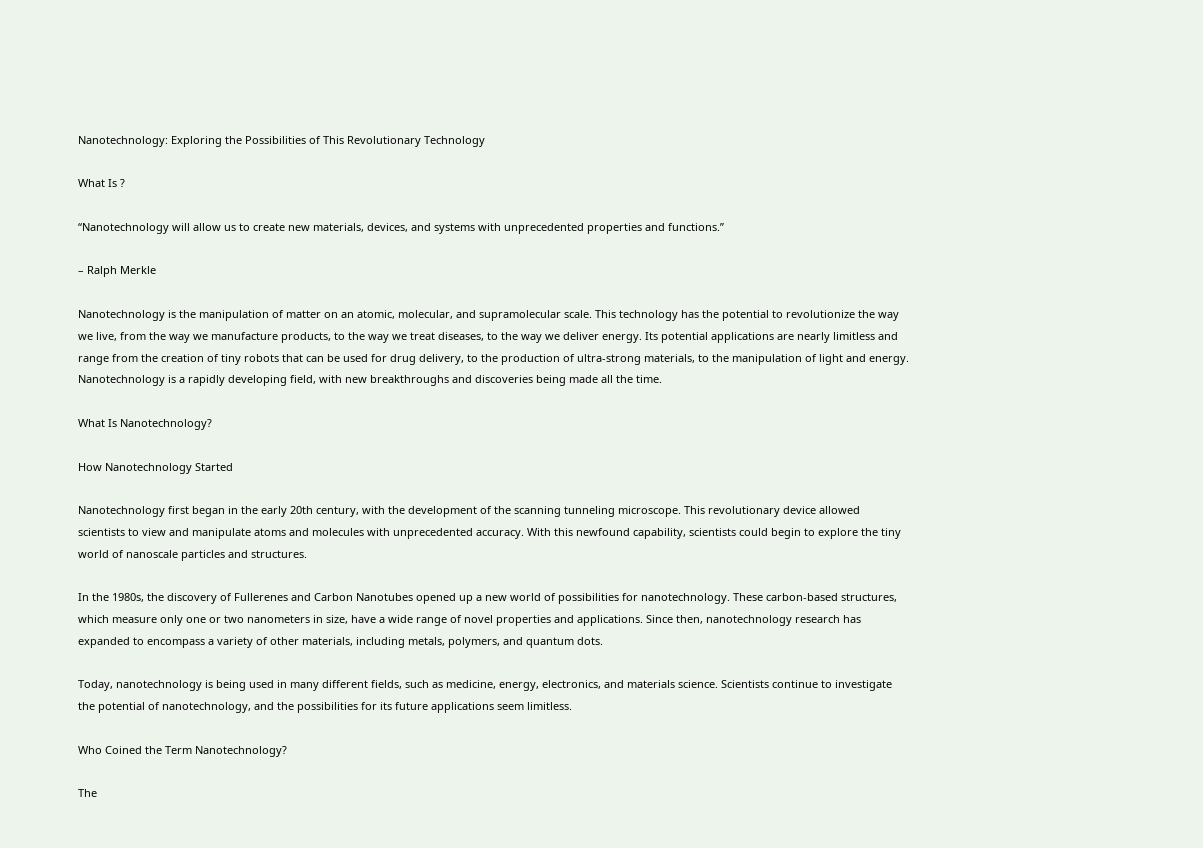Nanotechnology: Exploring the Possibilities of This Revolutionary Technology

What Is ?

“Nanotechnology will allow us to create new materials, devices, and systems with unprecedented properties and functions.”

– Ralph Merkle

Nanotechnology is the manipulation of matter on an atomic, molecular, and supramolecular scale. This technology has the potential to revolutionize the way we live, from the way we manufacture products, to the way we treat diseases, to the way we deliver energy. Its potential applications are nearly limitless and range from the creation of tiny robots that can be used for drug delivery, to the production of ultra-strong materials, to the manipulation of light and energy. Nanotechnology is a rapidly developing field, with new breakthroughs and discoveries being made all the time.

What Is Nanotechnology?

How Nanotechnology Started

Nanotechnology first began in the early 20th century, with the development of the scanning tunneling microscope. This revolutionary device allowed scientists to view and manipulate atoms and molecules with unprecedented accuracy. With this newfound capability, scientists could begin to explore the tiny world of nanoscale particles and structures.

In the 1980s, the discovery of Fullerenes and Carbon Nanotubes opened up a new world of possibilities for nanotechnology. These carbon-based structures, which measure only one or two nanometers in size, have a wide range of novel properties and applications. Since then, nanotechnology research has expanded to encompass a variety of other materials, including metals, polymers, and quantum dots.

Today, nanotechnology is being used in many different fields, such as medicine, energy, electronics, and materials science. Scientists continue to investigate the potential of nanotechnology, and the possibilities for its future applications seem limitless.

Who Coined the Term Nanotechnology?

The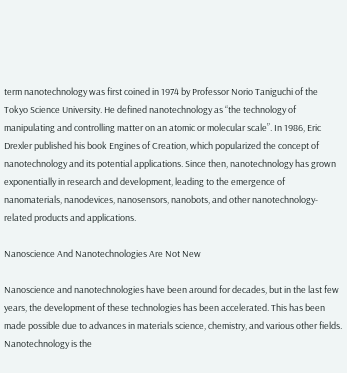term nanotechnology was first coined in 1974 by Professor Norio Taniguchi of the Tokyo Science University. He defined nanotechnology as “the technology of manipulating and controlling matter on an atomic or molecular scale”. In 1986, Eric Drexler published his book Engines of Creation, which popularized the concept of nanotechnology and its potential applications. Since then, nanotechnology has grown exponentially in research and development, leading to the emergence of nanomaterials, nanodevices, nanosensors, nanobots, and other nanotechnology-related products and applications.

Nanoscience And Nanotechnologies Are Not New

Nanoscience and nanotechnologies have been around for decades, but in the last few years, the development of these technologies has been accelerated. This has been made possible due to advances in materials science, chemistry, and various other fields. Nanotechnology is the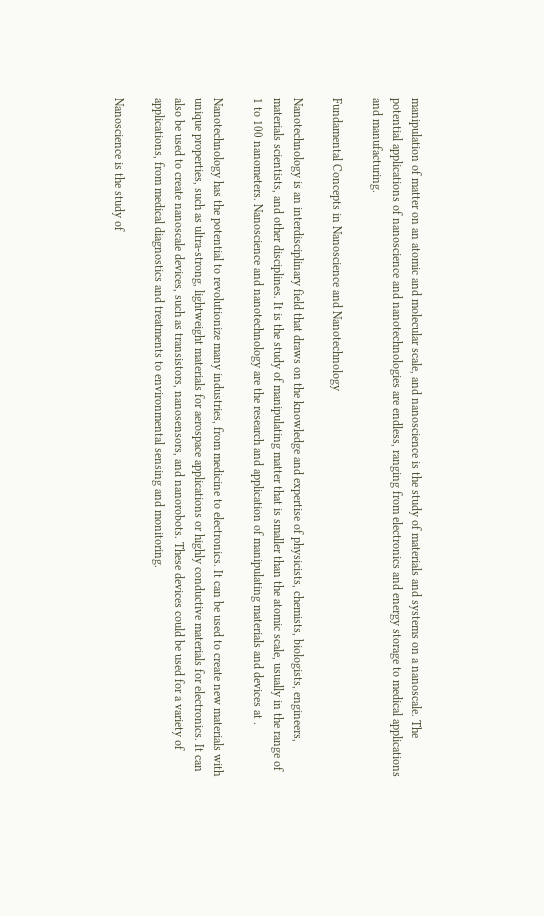manipulation of matter on an atomic and molecular scale, and nanoscience is the study of materials and systems on a nanoscale. The potential applications of nanoscience and nanotechnologies are endless, ranging from electronics and energy storage to medical applications and manufacturing.

Fundamental Concepts in Nanoscience and Nanotechnology

Nanotechnology is an interdisciplinary field that draws on the knowledge and expertise of physicists, chemists, biologists, engineers, materials scientists, and other disciplines. It is the study of manipulating matter that is smaller than the atomic scale, usually in the range of 1 to 100 nanometers. Nanoscience and nanotechnology are the research and application of manipulating materials and devices at .

Nanotechnology has the potential to revolutionize many industries, from medicine to electronics. It can be used to create new materials with unique properties, such as ultra-strong, lightweight materials for aerospace applications or highly conductive materials for electronics. It can also be used to create nanoscale devices, such as transistors, nanosensors, and nanorobots. These devices could be used for a variety of applications, from medical diagnostics and treatments to environmental sensing and monitoring.

Nanoscience is the study of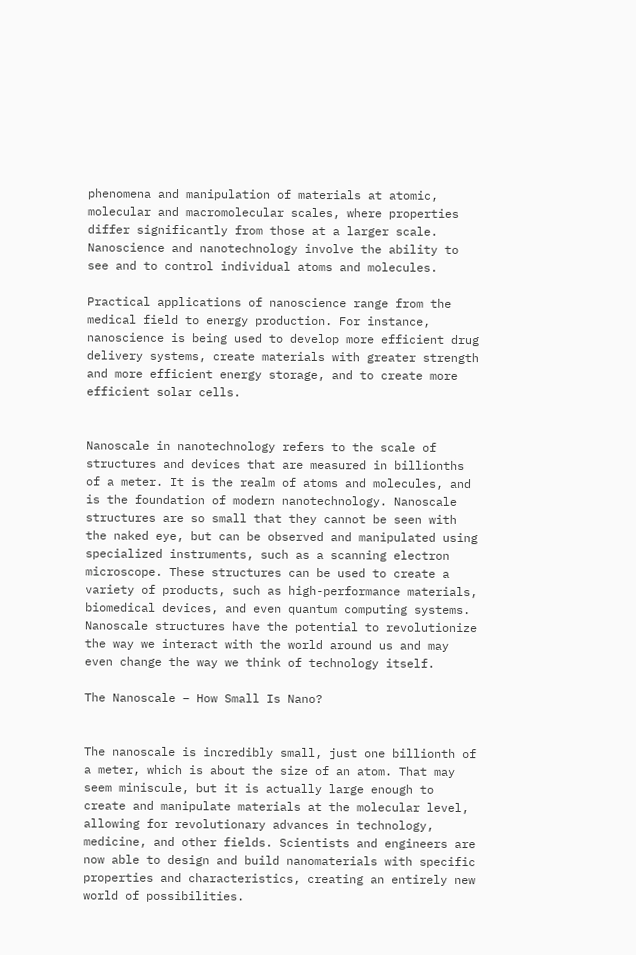phenomena and manipulation of materials at atomic, molecular and macromolecular scales, where properties differ significantly from those at a larger scale. Nanoscience and nanotechnology involve the ability to see and to control individual atoms and molecules.

Practical applications of nanoscience range from the medical field to energy production. For instance, nanoscience is being used to develop more efficient drug delivery systems, create materials with greater strength and more efficient energy storage, and to create more efficient solar cells.


Nanoscale in nanotechnology refers to the scale of structures and devices that are measured in billionths of a meter. It is the realm of atoms and molecules, and is the foundation of modern nanotechnology. Nanoscale structures are so small that they cannot be seen with the naked eye, but can be observed and manipulated using specialized instruments, such as a scanning electron microscope. These structures can be used to create a variety of products, such as high-performance materials, biomedical devices, and even quantum computing systems. Nanoscale structures have the potential to revolutionize the way we interact with the world around us and may even change the way we think of technology itself.

The Nanoscale – How Small Is Nano?


The nanoscale is incredibly small, just one billionth of a meter, which is about the size of an atom. That may seem miniscule, but it is actually large enough to create and manipulate materials at the molecular level, allowing for revolutionary advances in technology, medicine, and other fields. Scientists and engineers are now able to design and build nanomaterials with specific properties and characteristics, creating an entirely new world of possibilities.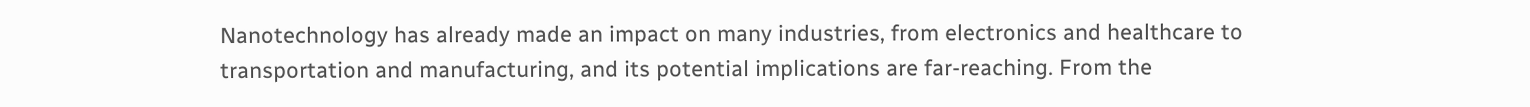Nanotechnology has already made an impact on many industries, from electronics and healthcare to transportation and manufacturing, and its potential implications are far-reaching. From the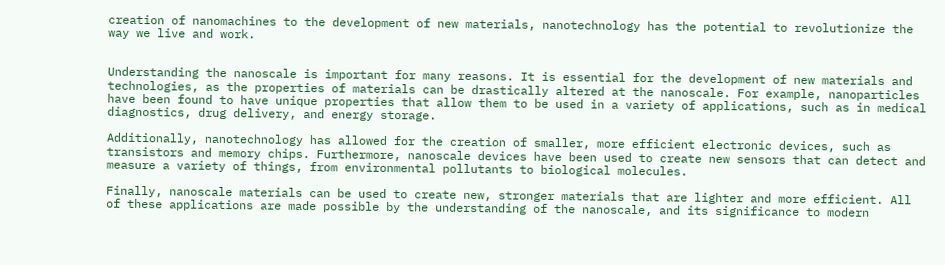creation of nanomachines to the development of new materials, nanotechnology has the potential to revolutionize the way we live and work.


Understanding the nanoscale is important for many reasons. It is essential for the development of new materials and technologies, as the properties of materials can be drastically altered at the nanoscale. For example, nanoparticles have been found to have unique properties that allow them to be used in a variety of applications, such as in medical diagnostics, drug delivery, and energy storage.

Additionally, nanotechnology has allowed for the creation of smaller, more efficient electronic devices, such as transistors and memory chips. Furthermore, nanoscale devices have been used to create new sensors that can detect and measure a variety of things, from environmental pollutants to biological molecules.

Finally, nanoscale materials can be used to create new, stronger materials that are lighter and more efficient. All of these applications are made possible by the understanding of the nanoscale, and its significance to modern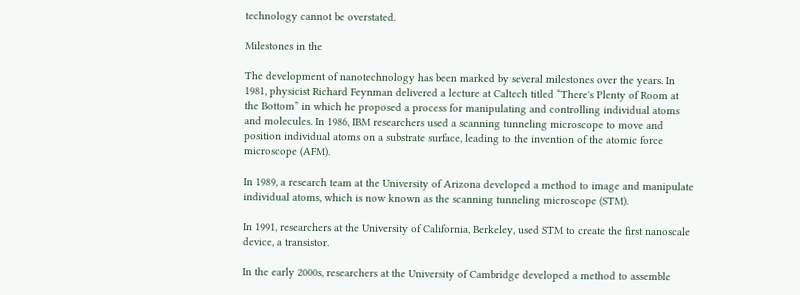technology cannot be overstated.

Milestones in the

The development of nanotechnology has been marked by several milestones over the years. In 1981, physicist Richard Feynman delivered a lecture at Caltech titled “There's Plenty of Room at the Bottom” in which he proposed a process for manipulating and controlling individual atoms and molecules. In 1986, IBM researchers used a scanning tunneling microscope to move and position individual atoms on a substrate surface, leading to the invention of the atomic force microscope (AFM).

In 1989, a research team at the University of Arizona developed a method to image and manipulate individual atoms, which is now known as the scanning tunneling microscope (STM).

In 1991, researchers at the University of California, Berkeley, used STM to create the first nanoscale device, a transistor.

In the early 2000s, researchers at the University of Cambridge developed a method to assemble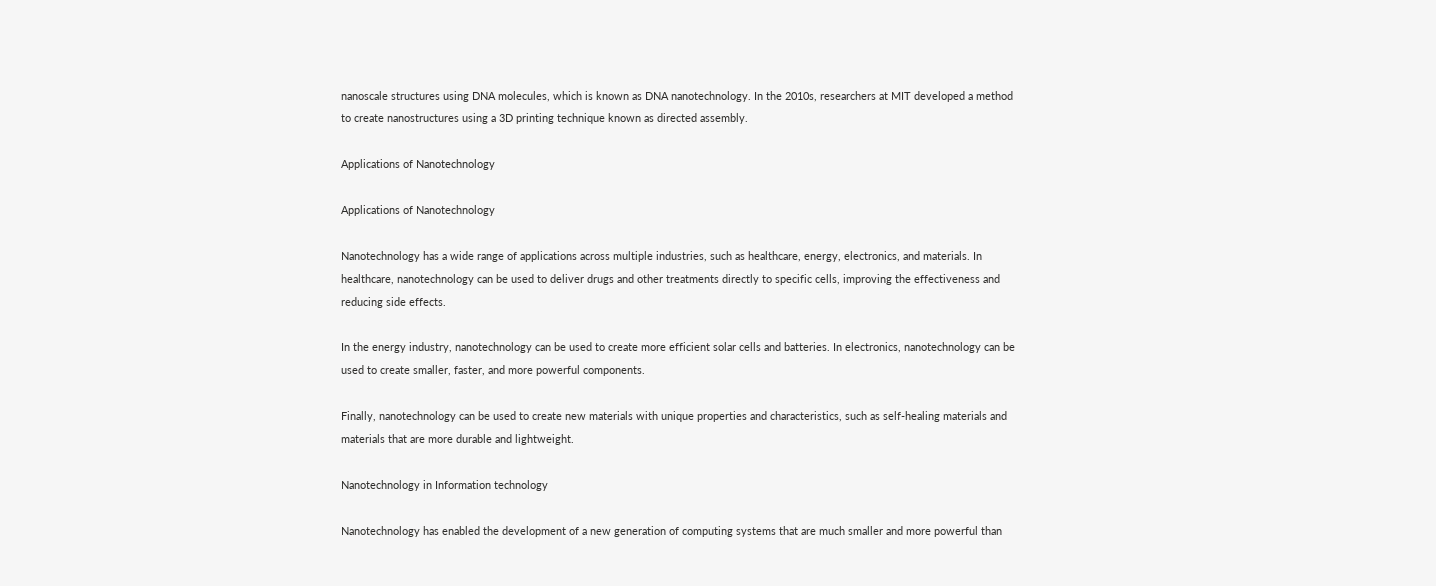nanoscale structures using DNA molecules, which is known as DNA nanotechnology. In the 2010s, researchers at MIT developed a method to create nanostructures using a 3D printing technique known as directed assembly.

Applications of Nanotechnology

Applications of Nanotechnology

Nanotechnology has a wide range of applications across multiple industries, such as healthcare, energy, electronics, and materials. In healthcare, nanotechnology can be used to deliver drugs and other treatments directly to specific cells, improving the effectiveness and reducing side effects.

In the energy industry, nanotechnology can be used to create more efficient solar cells and batteries. In electronics, nanotechnology can be used to create smaller, faster, and more powerful components.

Finally, nanotechnology can be used to create new materials with unique properties and characteristics, such as self-healing materials and materials that are more durable and lightweight.

Nanotechnology in Information technology

Nanotechnology has enabled the development of a new generation of computing systems that are much smaller and more powerful than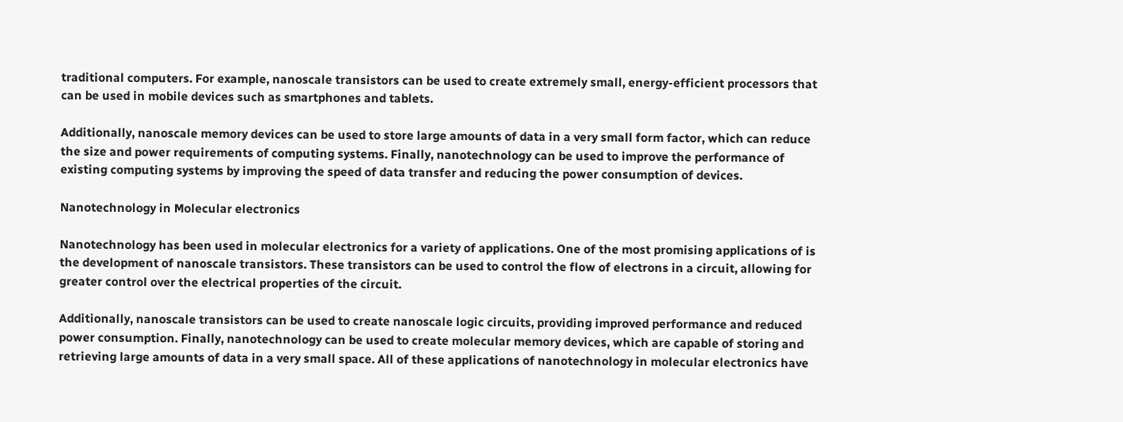traditional computers. For example, nanoscale transistors can be used to create extremely small, energy-efficient processors that can be used in mobile devices such as smartphones and tablets.

Additionally, nanoscale memory devices can be used to store large amounts of data in a very small form factor, which can reduce the size and power requirements of computing systems. Finally, nanotechnology can be used to improve the performance of existing computing systems by improving the speed of data transfer and reducing the power consumption of devices.

Nanotechnology in Molecular electronics

Nanotechnology has been used in molecular electronics for a variety of applications. One of the most promising applications of is the development of nanoscale transistors. These transistors can be used to control the flow of electrons in a circuit, allowing for greater control over the electrical properties of the circuit.

Additionally, nanoscale transistors can be used to create nanoscale logic circuits, providing improved performance and reduced power consumption. Finally, nanotechnology can be used to create molecular memory devices, which are capable of storing and retrieving large amounts of data in a very small space. All of these applications of nanotechnology in molecular electronics have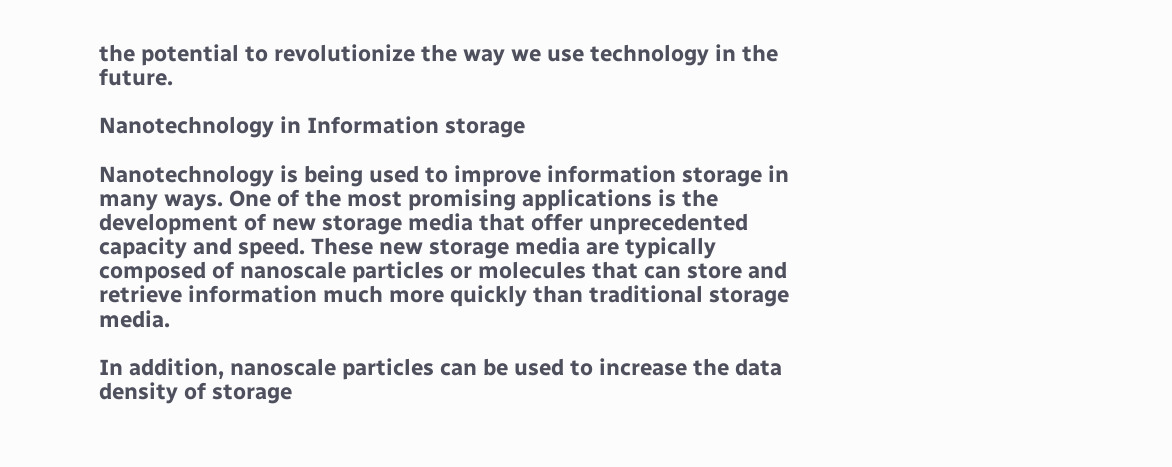the potential to revolutionize the way we use technology in the future.

Nanotechnology in Information storage

Nanotechnology is being used to improve information storage in many ways. One of the most promising applications is the development of new storage media that offer unprecedented capacity and speed. These new storage media are typically composed of nanoscale particles or molecules that can store and retrieve information much more quickly than traditional storage media.

In addition, nanoscale particles can be used to increase the data density of storage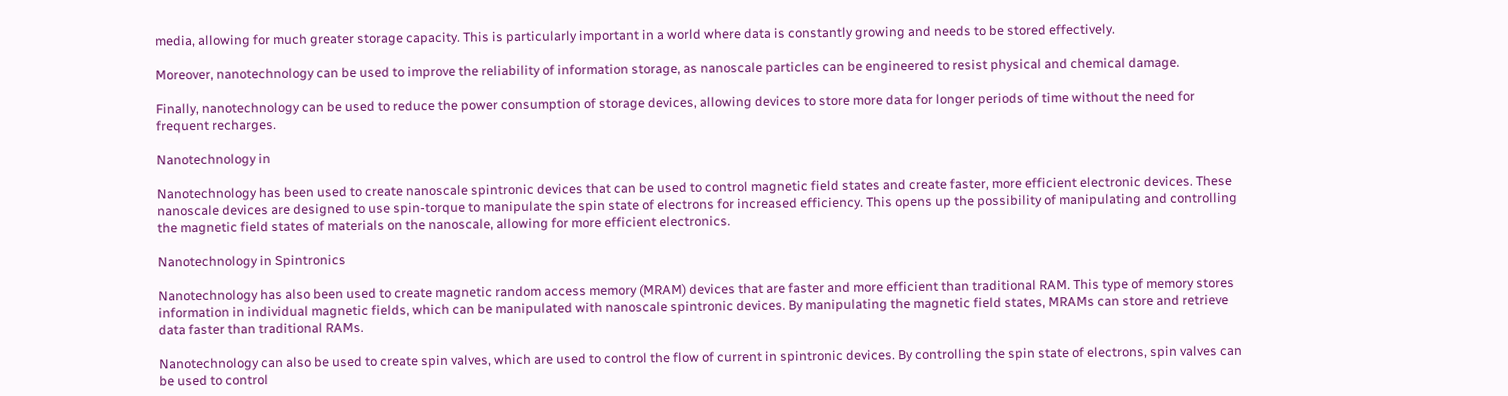media, allowing for much greater storage capacity. This is particularly important in a world where data is constantly growing and needs to be stored effectively.

Moreover, nanotechnology can be used to improve the reliability of information storage, as nanoscale particles can be engineered to resist physical and chemical damage.

Finally, nanotechnology can be used to reduce the power consumption of storage devices, allowing devices to store more data for longer periods of time without the need for frequent recharges.

Nanotechnology in

Nanotechnology has been used to create nanoscale spintronic devices that can be used to control magnetic field states and create faster, more efficient electronic devices. These nanoscale devices are designed to use spin-torque to manipulate the spin state of electrons for increased efficiency. This opens up the possibility of manipulating and controlling the magnetic field states of materials on the nanoscale, allowing for more efficient electronics.

Nanotechnology in Spintronics

Nanotechnology has also been used to create magnetic random access memory (MRAM) devices that are faster and more efficient than traditional RAM. This type of memory stores information in individual magnetic fields, which can be manipulated with nanoscale spintronic devices. By manipulating the magnetic field states, MRAMs can store and retrieve data faster than traditional RAMs.

Nanotechnology can also be used to create spin valves, which are used to control the flow of current in spintronic devices. By controlling the spin state of electrons, spin valves can be used to control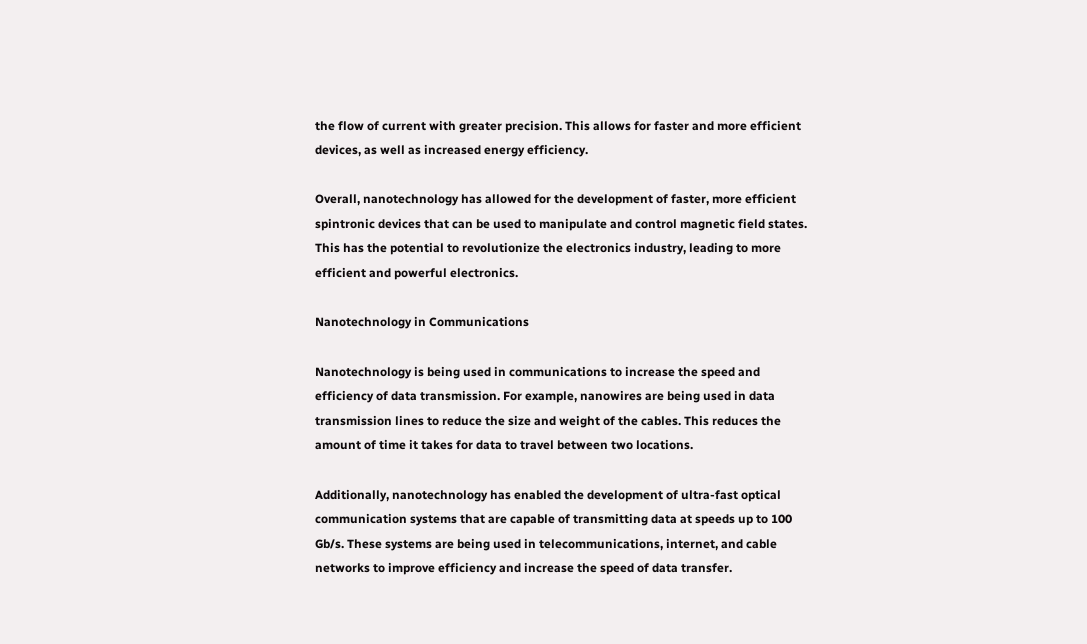the flow of current with greater precision. This allows for faster and more efficient devices, as well as increased energy efficiency.

Overall, nanotechnology has allowed for the development of faster, more efficient spintronic devices that can be used to manipulate and control magnetic field states. This has the potential to revolutionize the electronics industry, leading to more efficient and powerful electronics.

Nanotechnology in Communications

Nanotechnology is being used in communications to increase the speed and efficiency of data transmission. For example, nanowires are being used in data transmission lines to reduce the size and weight of the cables. This reduces the amount of time it takes for data to travel between two locations.

Additionally, nanotechnology has enabled the development of ultra-fast optical communication systems that are capable of transmitting data at speeds up to 100 Gb/s. These systems are being used in telecommunications, internet, and cable networks to improve efficiency and increase the speed of data transfer.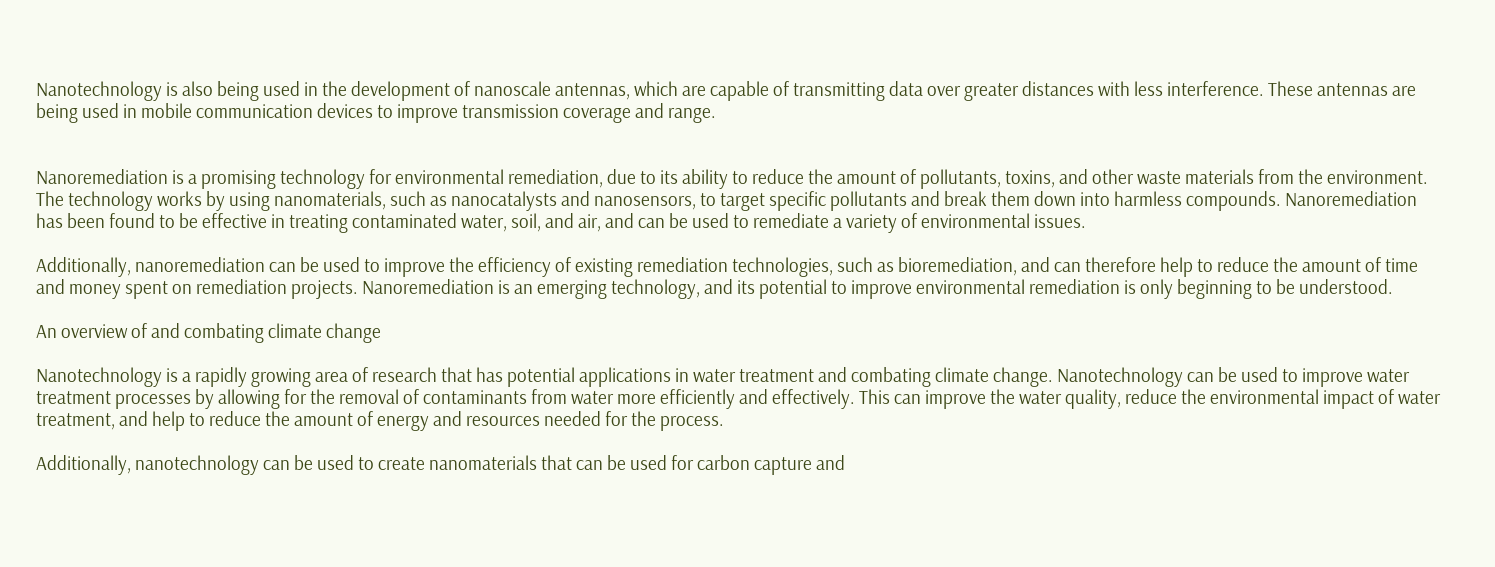Nanotechnology is also being used in the development of nanoscale antennas, which are capable of transmitting data over greater distances with less interference. These antennas are being used in mobile communication devices to improve transmission coverage and range.


Nanoremediation is a promising technology for environmental remediation, due to its ability to reduce the amount of pollutants, toxins, and other waste materials from the environment. The technology works by using nanomaterials, such as nanocatalysts and nanosensors, to target specific pollutants and break them down into harmless compounds. Nanoremediation has been found to be effective in treating contaminated water, soil, and air, and can be used to remediate a variety of environmental issues.

Additionally, nanoremediation can be used to improve the efficiency of existing remediation technologies, such as bioremediation, and can therefore help to reduce the amount of time and money spent on remediation projects. Nanoremediation is an emerging technology, and its potential to improve environmental remediation is only beginning to be understood.

An overview of and combating climate change

Nanotechnology is a rapidly growing area of research that has potential applications in water treatment and combating climate change. Nanotechnology can be used to improve water treatment processes by allowing for the removal of contaminants from water more efficiently and effectively. This can improve the water quality, reduce the environmental impact of water treatment, and help to reduce the amount of energy and resources needed for the process.

Additionally, nanotechnology can be used to create nanomaterials that can be used for carbon capture and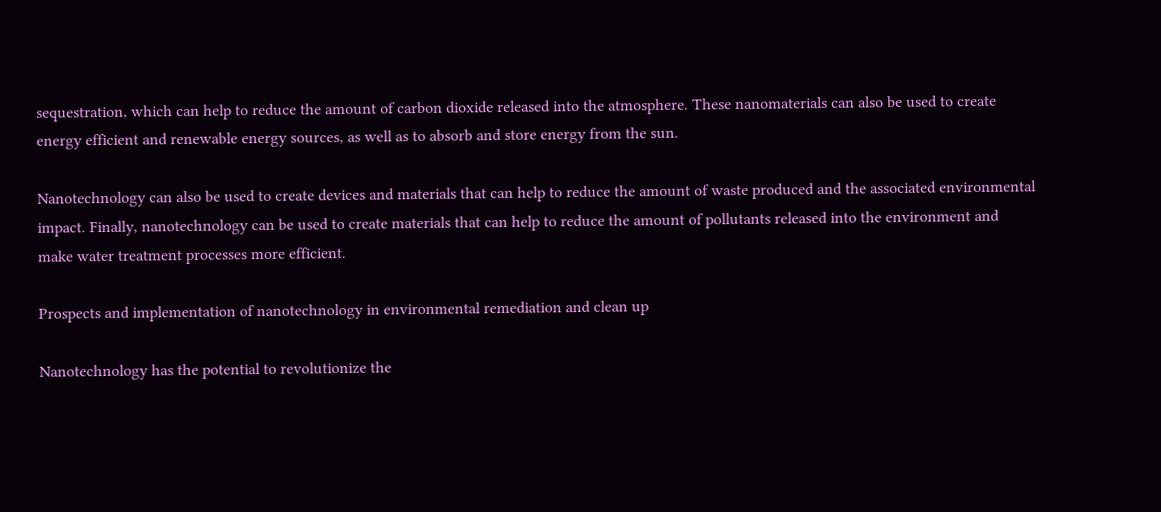sequestration, which can help to reduce the amount of carbon dioxide released into the atmosphere. These nanomaterials can also be used to create energy efficient and renewable energy sources, as well as to absorb and store energy from the sun.

Nanotechnology can also be used to create devices and materials that can help to reduce the amount of waste produced and the associated environmental impact. Finally, nanotechnology can be used to create materials that can help to reduce the amount of pollutants released into the environment and make water treatment processes more efficient.

Prospects and implementation of nanotechnology in environmental remediation and clean up

Nanotechnology has the potential to revolutionize the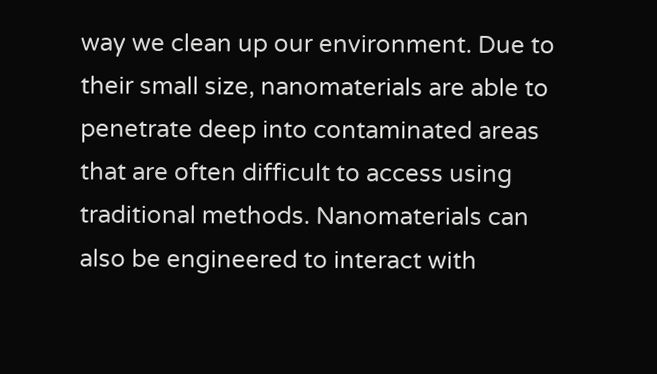way we clean up our environment. Due to their small size, nanomaterials are able to penetrate deep into contaminated areas that are often difficult to access using traditional methods. Nanomaterials can also be engineered to interact with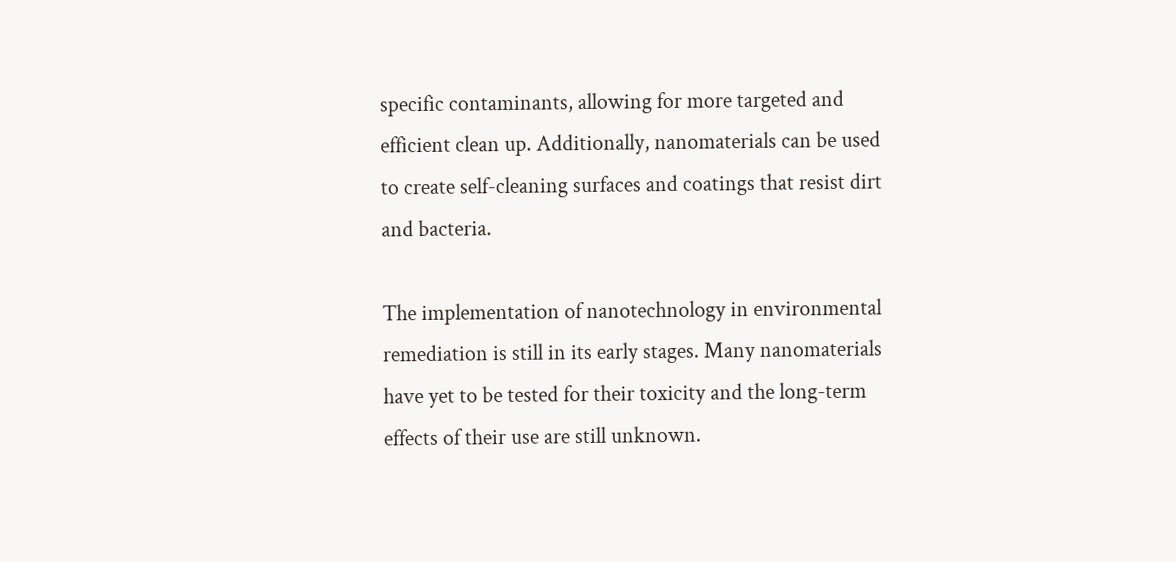specific contaminants, allowing for more targeted and efficient clean up. Additionally, nanomaterials can be used to create self-cleaning surfaces and coatings that resist dirt and bacteria.

The implementation of nanotechnology in environmental remediation is still in its early stages. Many nanomaterials have yet to be tested for their toxicity and the long-term effects of their use are still unknown.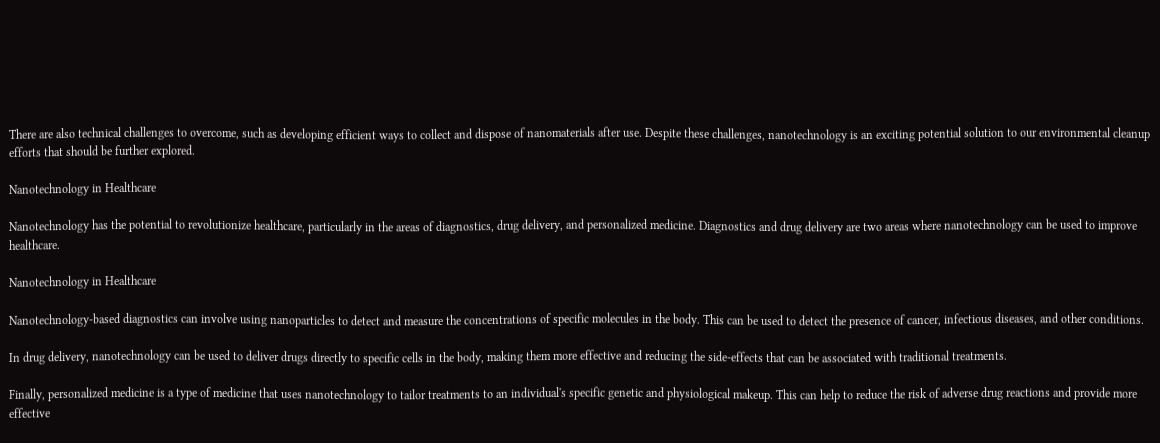There are also technical challenges to overcome, such as developing efficient ways to collect and dispose of nanomaterials after use. Despite these challenges, nanotechnology is an exciting potential solution to our environmental cleanup efforts that should be further explored.

Nanotechnology in Healthcare

Nanotechnology has the potential to revolutionize healthcare, particularly in the areas of diagnostics, drug delivery, and personalized medicine. Diagnostics and drug delivery are two areas where nanotechnology can be used to improve healthcare.

Nanotechnology in Healthcare

Nanotechnology-based diagnostics can involve using nanoparticles to detect and measure the concentrations of specific molecules in the body. This can be used to detect the presence of cancer, infectious diseases, and other conditions.

In drug delivery, nanotechnology can be used to deliver drugs directly to specific cells in the body, making them more effective and reducing the side-effects that can be associated with traditional treatments.

Finally, personalized medicine is a type of medicine that uses nanotechnology to tailor treatments to an individual's specific genetic and physiological makeup. This can help to reduce the risk of adverse drug reactions and provide more effective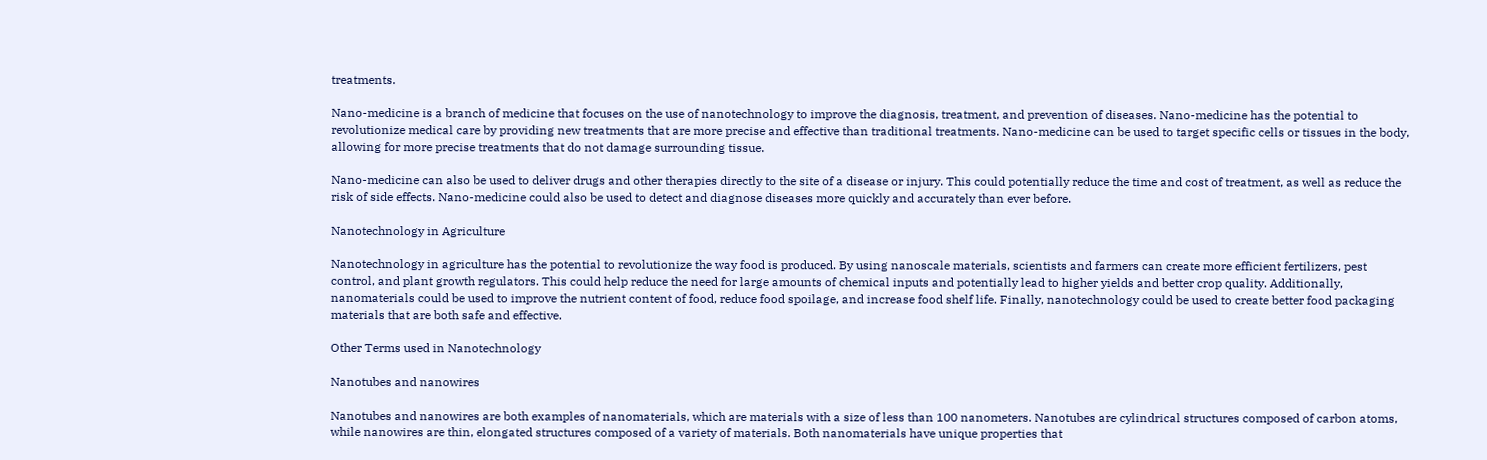treatments.

Nano-medicine is a branch of medicine that focuses on the use of nanotechnology to improve the diagnosis, treatment, and prevention of diseases. Nano-medicine has the potential to revolutionize medical care by providing new treatments that are more precise and effective than traditional treatments. Nano-medicine can be used to target specific cells or tissues in the body, allowing for more precise treatments that do not damage surrounding tissue.

Nano-medicine can also be used to deliver drugs and other therapies directly to the site of a disease or injury. This could potentially reduce the time and cost of treatment, as well as reduce the risk of side effects. Nano-medicine could also be used to detect and diagnose diseases more quickly and accurately than ever before.

Nanotechnology in Agriculture

Nanotechnology in agriculture has the potential to revolutionize the way food is produced. By using nanoscale materials, scientists and farmers can create more efficient fertilizers, pest control, and plant growth regulators. This could help reduce the need for large amounts of chemical inputs and potentially lead to higher yields and better crop quality. Additionally, nanomaterials could be used to improve the nutrient content of food, reduce food spoilage, and increase food shelf life. Finally, nanotechnology could be used to create better food packaging materials that are both safe and effective.

Other Terms used in Nanotechnology

Nanotubes and nanowires

Nanotubes and nanowires are both examples of nanomaterials, which are materials with a size of less than 100 nanometers. Nanotubes are cylindrical structures composed of carbon atoms, while nanowires are thin, elongated structures composed of a variety of materials. Both nanomaterials have unique properties that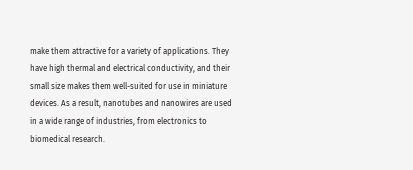make them attractive for a variety of applications. They have high thermal and electrical conductivity, and their small size makes them well-suited for use in miniature devices. As a result, nanotubes and nanowires are used in a wide range of industries, from electronics to biomedical research.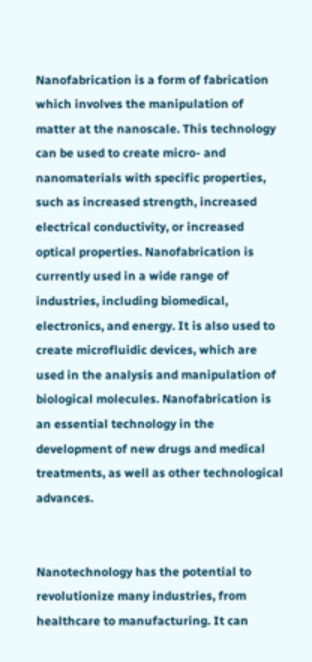Nanofabrication is a form of fabrication which involves the manipulation of matter at the nanoscale. This technology can be used to create micro- and nanomaterials with specific properties, such as increased strength, increased electrical conductivity, or increased optical properties. Nanofabrication is currently used in a wide range of industries, including biomedical, electronics, and energy. It is also used to create microfluidic devices, which are used in the analysis and manipulation of biological molecules. Nanofabrication is an essential technology in the development of new drugs and medical treatments, as well as other technological advances.


Nanotechnology has the potential to revolutionize many industries, from healthcare to manufacturing. It can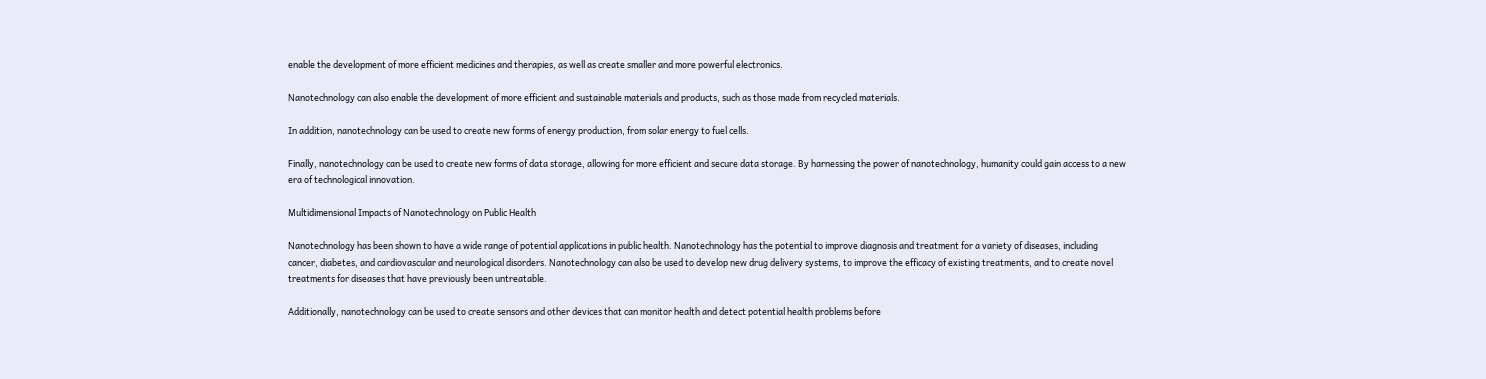enable the development of more efficient medicines and therapies, as well as create smaller and more powerful electronics.

Nanotechnology can also enable the development of more efficient and sustainable materials and products, such as those made from recycled materials.

In addition, nanotechnology can be used to create new forms of energy production, from solar energy to fuel cells.

Finally, nanotechnology can be used to create new forms of data storage, allowing for more efficient and secure data storage. By harnessing the power of nanotechnology, humanity could gain access to a new era of technological innovation.

Multidimensional Impacts of Nanotechnology on Public Health

Nanotechnology has been shown to have a wide range of potential applications in public health. Nanotechnology has the potential to improve diagnosis and treatment for a variety of diseases, including cancer, diabetes, and cardiovascular and neurological disorders. Nanotechnology can also be used to develop new drug delivery systems, to improve the efficacy of existing treatments, and to create novel treatments for diseases that have previously been untreatable.

Additionally, nanotechnology can be used to create sensors and other devices that can monitor health and detect potential health problems before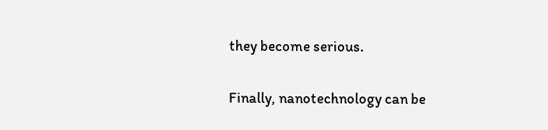they become serious.

Finally, nanotechnology can be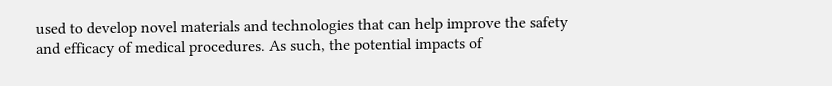used to develop novel materials and technologies that can help improve the safety and efficacy of medical procedures. As such, the potential impacts of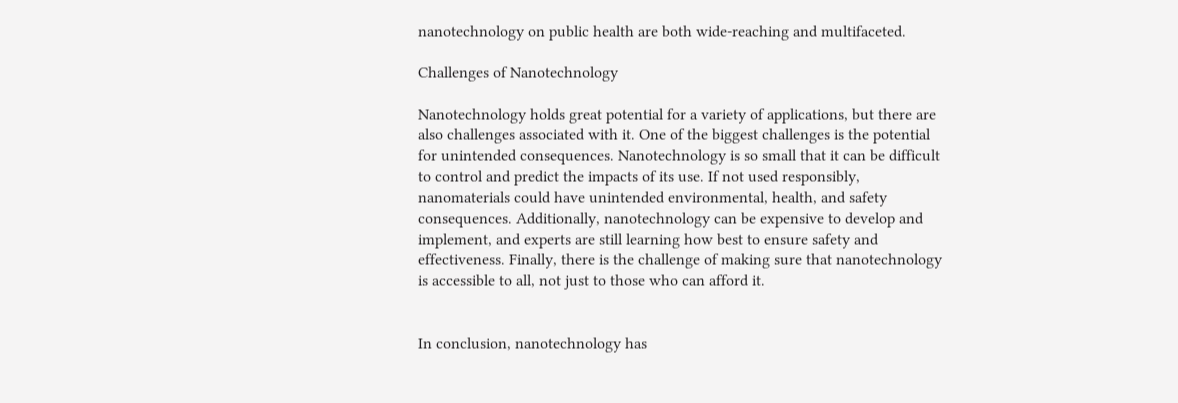nanotechnology on public health are both wide-reaching and multifaceted.

Challenges of Nanotechnology

Nanotechnology holds great potential for a variety of applications, but there are also challenges associated with it. One of the biggest challenges is the potential for unintended consequences. Nanotechnology is so small that it can be difficult to control and predict the impacts of its use. If not used responsibly, nanomaterials could have unintended environmental, health, and safety consequences. Additionally, nanotechnology can be expensive to develop and implement, and experts are still learning how best to ensure safety and effectiveness. Finally, there is the challenge of making sure that nanotechnology is accessible to all, not just to those who can afford it.


In conclusion, nanotechnology has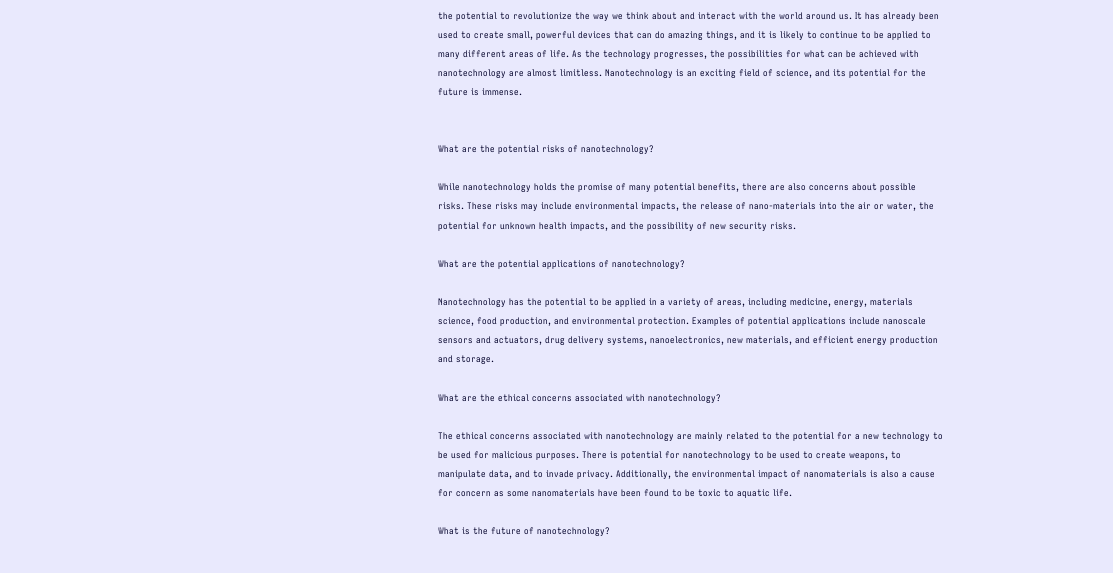the potential to revolutionize the way we think about and interact with the world around us. It has already been used to create small, powerful devices that can do amazing things, and it is likely to continue to be applied to many different areas of life. As the technology progresses, the possibilities for what can be achieved with nanotechnology are almost limitless. Nanotechnology is an exciting field of science, and its potential for the future is immense.


What are the potential risks of nanotechnology?

While nanotechnology holds the promise of many potential benefits, there are also concerns about possible risks. These risks may include environmental impacts, the release of nano-materials into the air or water, the potential for unknown health impacts, and the possibility of new security risks.

What are the potential applications of nanotechnology?

Nanotechnology has the potential to be applied in a variety of areas, including medicine, energy, materials science, food production, and environmental protection. Examples of potential applications include nanoscale sensors and actuators, drug delivery systems, nanoelectronics, new materials, and efficient energy production and storage.

What are the ethical concerns associated with nanotechnology?

The ethical concerns associated with nanotechnology are mainly related to the potential for a new technology to be used for malicious purposes. There is potential for nanotechnology to be used to create weapons, to manipulate data, and to invade privacy. Additionally, the environmental impact of nanomaterials is also a cause for concern as some nanomaterials have been found to be toxic to aquatic life.

What is the future of nanotechnology?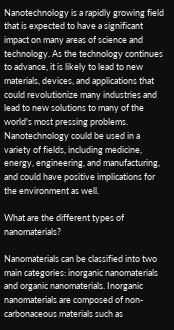Nanotechnology is a rapidly growing field that is expected to have a significant impact on many areas of science and technology. As the technology continues to advance, it is likely to lead to new materials, devices, and applications that could revolutionize many industries and lead to new solutions to many of the world's most pressing problems. Nanotechnology could be used in a variety of fields, including medicine, energy, engineering, and manufacturing, and could have positive implications for the environment as well.

What are the different types of nanomaterials?

Nanomaterials can be classified into two main categories: inorganic nanomaterials and organic nanomaterials. Inorganic nanomaterials are composed of non-carbonaceous materials such as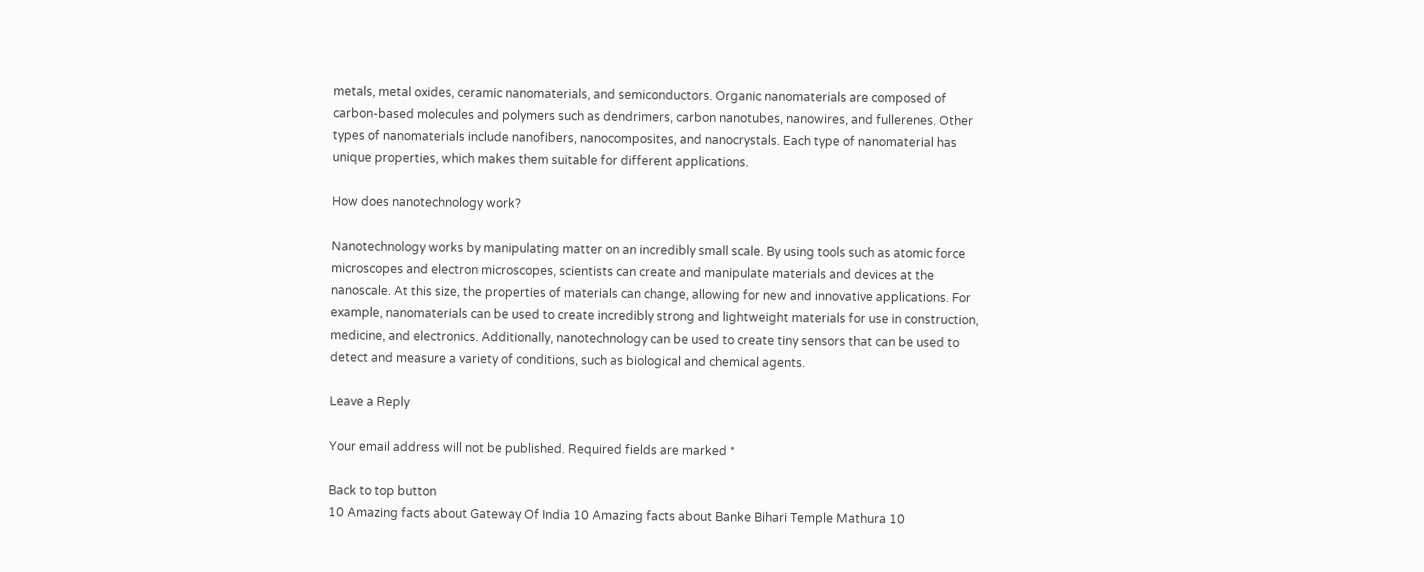metals, metal oxides, ceramic nanomaterials, and semiconductors. Organic nanomaterials are composed of carbon-based molecules and polymers such as dendrimers, carbon nanotubes, nanowires, and fullerenes. Other types of nanomaterials include nanofibers, nanocomposites, and nanocrystals. Each type of nanomaterial has unique properties, which makes them suitable for different applications.

How does nanotechnology work?

Nanotechnology works by manipulating matter on an incredibly small scale. By using tools such as atomic force microscopes and electron microscopes, scientists can create and manipulate materials and devices at the nanoscale. At this size, the properties of materials can change, allowing for new and innovative applications. For example, nanomaterials can be used to create incredibly strong and lightweight materials for use in construction, medicine, and electronics. Additionally, nanotechnology can be used to create tiny sensors that can be used to detect and measure a variety of conditions, such as biological and chemical agents.

Leave a Reply

Your email address will not be published. Required fields are marked *

Back to top button
10 Amazing facts about Gateway Of India 10 Amazing facts about Banke Bihari Temple Mathura 10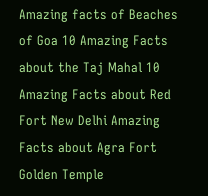Amazing facts of Beaches of Goa 10 Amazing Facts about the Taj Mahal 10 Amazing Facts about Red Fort New Delhi Amazing Facts about Agra Fort Golden Temple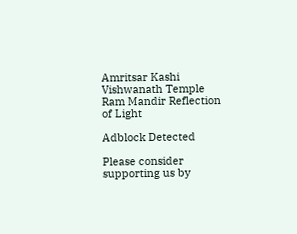Amritsar Kashi Vishwanath Temple Ram Mandir Reflection of Light

Adblock Detected

Please consider supporting us by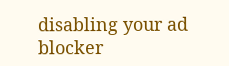disabling your ad blocker